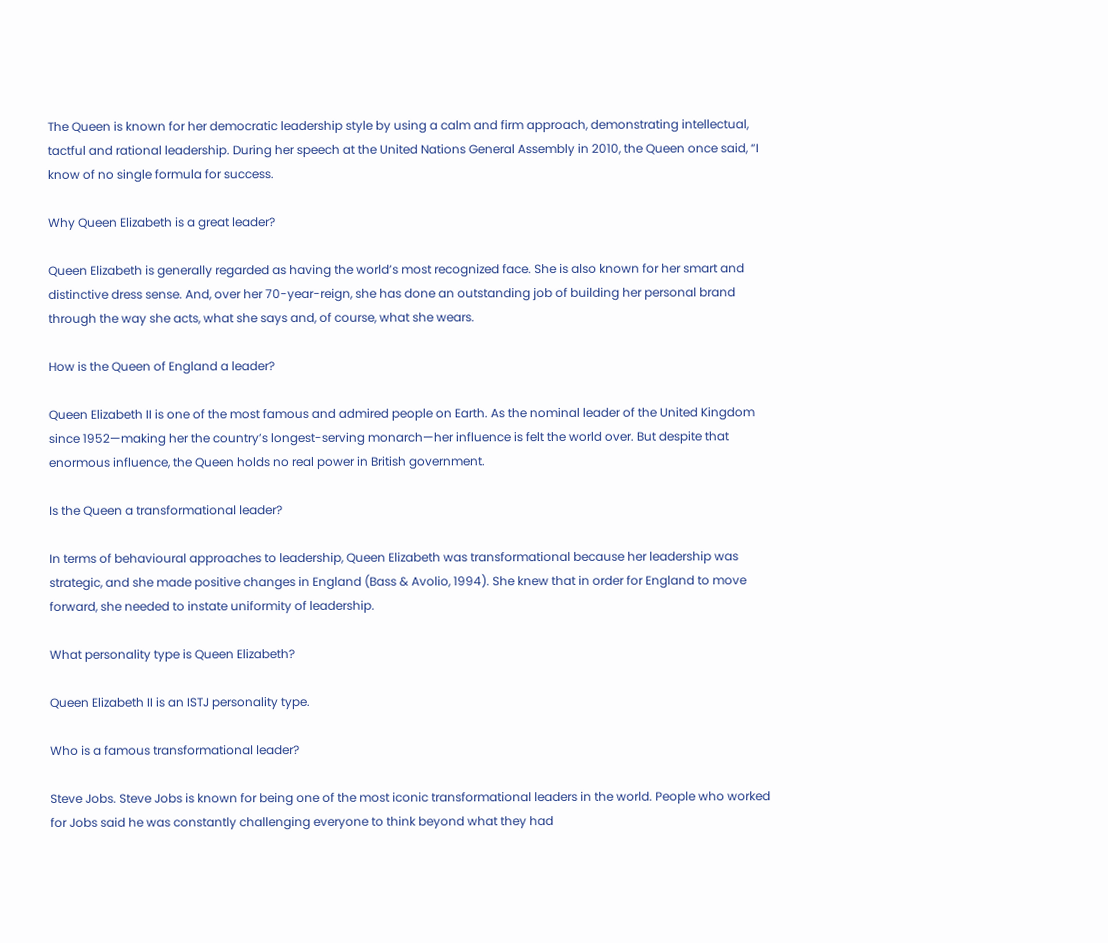The Queen is known for her democratic leadership style by using a calm and firm approach, demonstrating intellectual, tactful and rational leadership. During her speech at the United Nations General Assembly in 2010, the Queen once said, “I know of no single formula for success.

Why Queen Elizabeth is a great leader?

Queen Elizabeth is generally regarded as having the world’s most recognized face. She is also known for her smart and distinctive dress sense. And, over her 70-year-reign, she has done an outstanding job of building her personal brand through the way she acts, what she says and, of course, what she wears.

How is the Queen of England a leader?

Queen Elizabeth II is one of the most famous and admired people on Earth. As the nominal leader of the United Kingdom since 1952—making her the country’s longest-serving monarch—her influence is felt the world over. But despite that enormous influence, the Queen holds no real power in British government.

Is the Queen a transformational leader?

In terms of behavioural approaches to leadership, Queen Elizabeth was transformational because her leadership was strategic, and she made positive changes in England (Bass & Avolio, 1994). She knew that in order for England to move forward, she needed to instate uniformity of leadership.

What personality type is Queen Elizabeth?

Queen Elizabeth II is an ISTJ personality type.

Who is a famous transformational leader?

Steve Jobs. Steve Jobs is known for being one of the most iconic transformational leaders in the world. People who worked for Jobs said he was constantly challenging everyone to think beyond what they had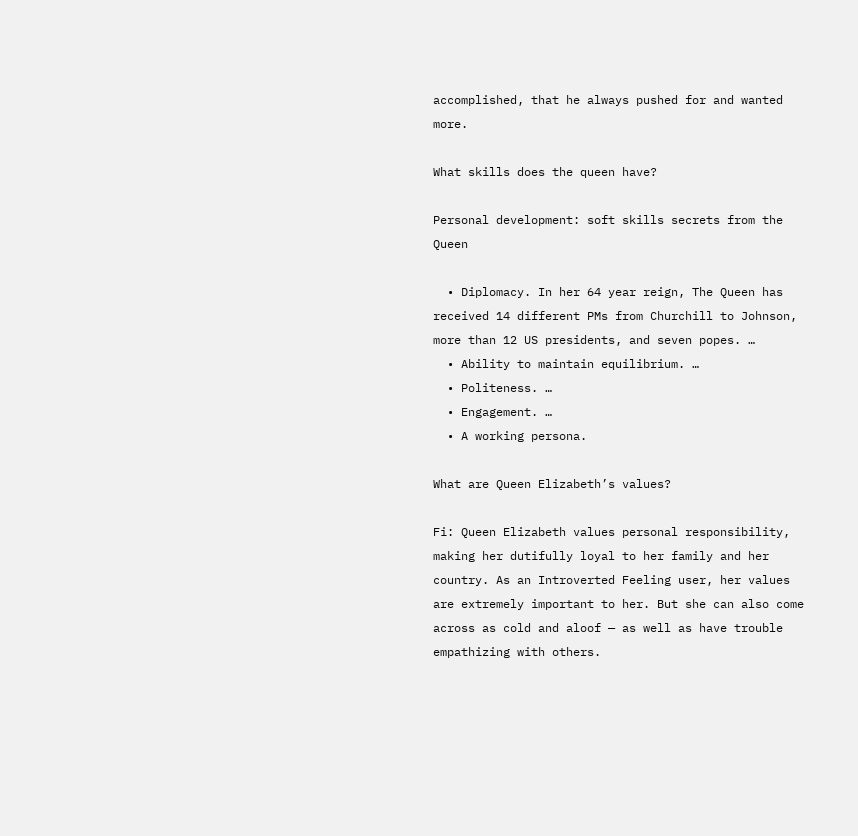accomplished, that he always pushed for and wanted more.

What skills does the queen have?

Personal development: soft skills secrets from the Queen

  • Diplomacy. In her 64 year reign, The Queen has received 14 different PMs from Churchill to Johnson, more than 12 US presidents, and seven popes. …
  • Ability to maintain equilibrium. …
  • Politeness. …
  • Engagement. …
  • A working persona.

What are Queen Elizabeth’s values?

Fi: Queen Elizabeth values personal responsibility, making her dutifully loyal to her family and her country. As an Introverted Feeling user, her values are extremely important to her. But she can also come across as cold and aloof — as well as have trouble empathizing with others.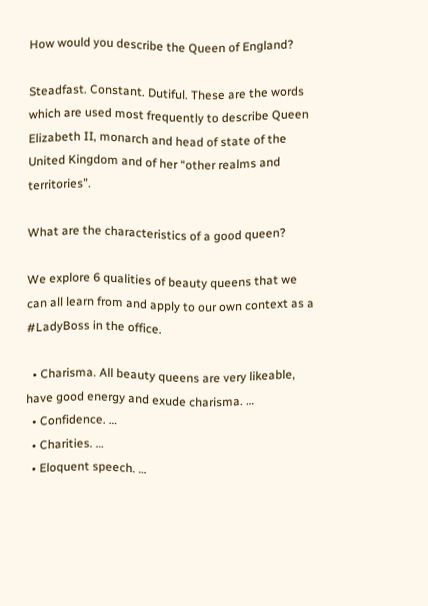How would you describe the Queen of England?

Steadfast. Constant. Dutiful. These are the words which are used most frequently to describe Queen Elizabeth II, monarch and head of state of the United Kingdom and of her “other realms and territories”.

What are the characteristics of a good queen?

We explore 6 qualities of beauty queens that we can all learn from and apply to our own context as a #LadyBoss in the office.

  • Charisma. All beauty queens are very likeable, have good energy and exude charisma. …
  • Confidence. …
  • Charities. …
  • Eloquent speech. …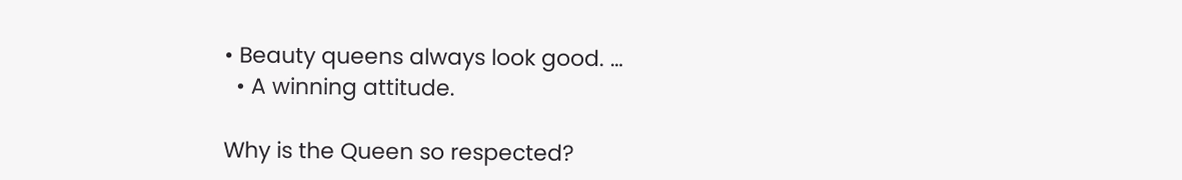• Beauty queens always look good. …
  • A winning attitude.

Why is the Queen so respected?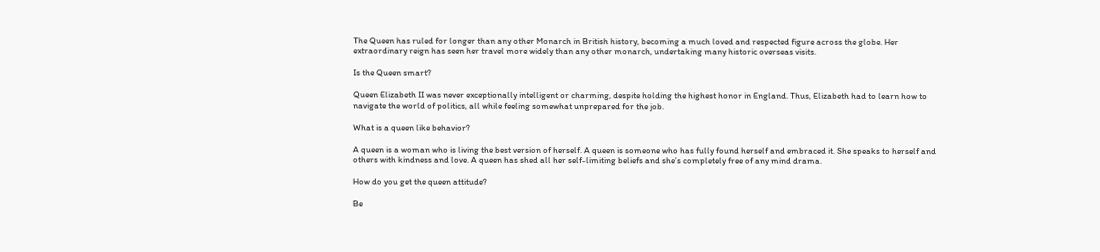The Queen has ruled for longer than any other Monarch in British history, becoming a much loved and respected figure across the globe. Her extraordinary reign has seen her travel more widely than any other monarch, undertaking many historic overseas visits.

Is the Queen smart?

Queen Elizabeth II was never exceptionally intelligent or charming, despite holding the highest honor in England. Thus, Elizabeth had to learn how to navigate the world of politics, all while feeling somewhat unprepared for the job.

What is a queen like behavior?

A queen is a woman who is living the best version of herself. A queen is someone who has fully found herself and embraced it. She speaks to herself and others with kindness and love. A queen has shed all her self-limiting beliefs and she’s completely free of any mind drama.

How do you get the queen attitude?

Be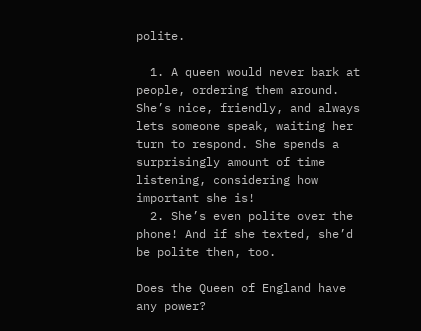polite.

  1. A queen would never bark at people, ordering them around. She’s nice, friendly, and always lets someone speak, waiting her turn to respond. She spends a surprisingly amount of time listening, considering how important she is!
  2. She’s even polite over the phone! And if she texted, she’d be polite then, too.

Does the Queen of England have any power?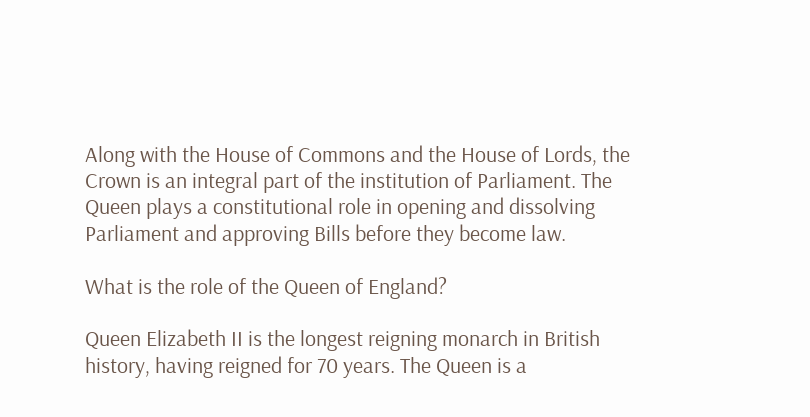Along with the House of Commons and the House of Lords, the Crown is an integral part of the institution of Parliament. The Queen plays a constitutional role in opening and dissolving Parliament and approving Bills before they become law.

What is the role of the Queen of England?

Queen Elizabeth II is the longest reigning monarch in British history, having reigned for 70 years. The Queen is a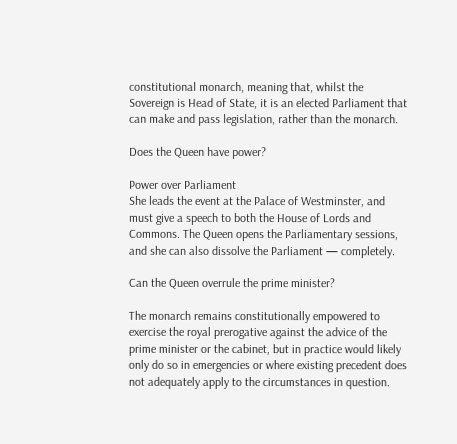constitutional monarch, meaning that, whilst the Sovereign is Head of State, it is an elected Parliament that can make and pass legislation, rather than the monarch.

Does the Queen have power?

Power over Parliament
She leads the event at the Palace of Westminster, and must give a speech to both the House of Lords and Commons. The Queen opens the Parliamentary sessions, and she can also dissolve the Parliament — completely.

Can the Queen overrule the prime minister?

The monarch remains constitutionally empowered to exercise the royal prerogative against the advice of the prime minister or the cabinet, but in practice would likely only do so in emergencies or where existing precedent does not adequately apply to the circumstances in question.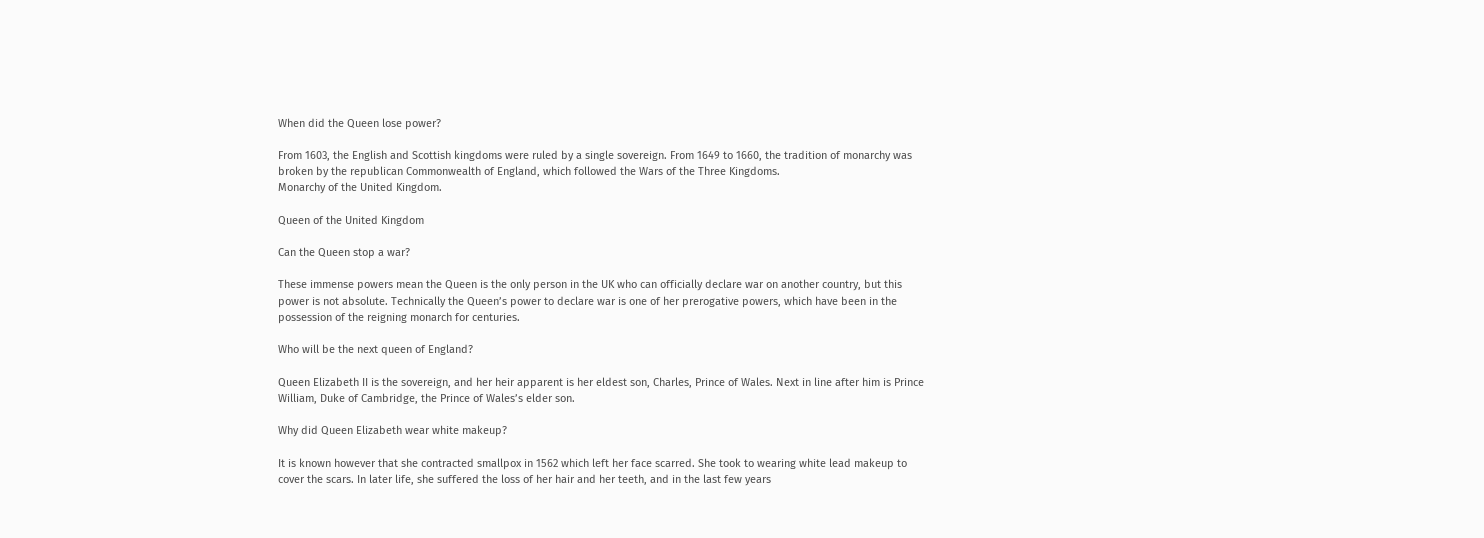When did the Queen lose power?

From 1603, the English and Scottish kingdoms were ruled by a single sovereign. From 1649 to 1660, the tradition of monarchy was broken by the republican Commonwealth of England, which followed the Wars of the Three Kingdoms.
Monarchy of the United Kingdom.

Queen of the United Kingdom

Can the Queen stop a war?

These immense powers mean the Queen is the only person in the UK who can officially declare war on another country, but this power is not absolute. Technically the Queen’s power to declare war is one of her prerogative powers, which have been in the possession of the reigning monarch for centuries.

Who will be the next queen of England?

Queen Elizabeth II is the sovereign, and her heir apparent is her eldest son, Charles, Prince of Wales. Next in line after him is Prince William, Duke of Cambridge, the Prince of Wales’s elder son.

Why did Queen Elizabeth wear white makeup?

It is known however that she contracted smallpox in 1562 which left her face scarred. She took to wearing white lead makeup to cover the scars. In later life, she suffered the loss of her hair and her teeth, and in the last few years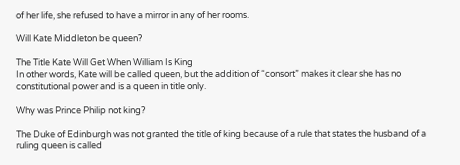of her life, she refused to have a mirror in any of her rooms.

Will Kate Middleton be queen?

The Title Kate Will Get When William Is King
In other words, Kate will be called queen, but the addition of “consort” makes it clear she has no constitutional power and is a queen in title only.

Why was Prince Philip not king?

The Duke of Edinburgh was not granted the title of king because of a rule that states the husband of a ruling queen is called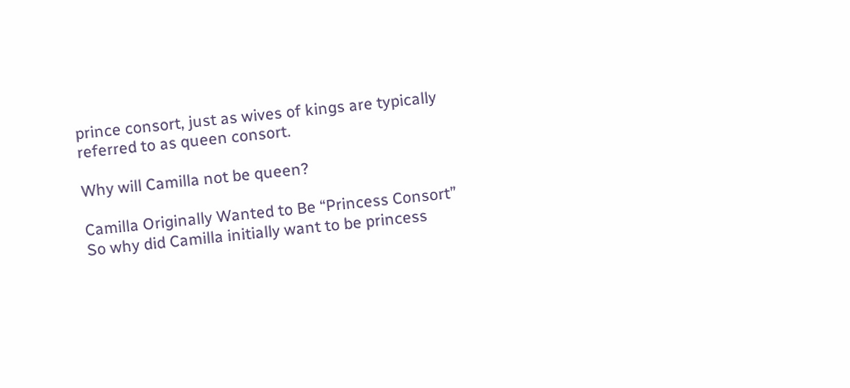prince consort, just as wives of kings are typically referred to as queen consort.

Why will Camilla not be queen?

Camilla Originally Wanted to Be “Princess Consort”
So why did Camilla initially want to be princess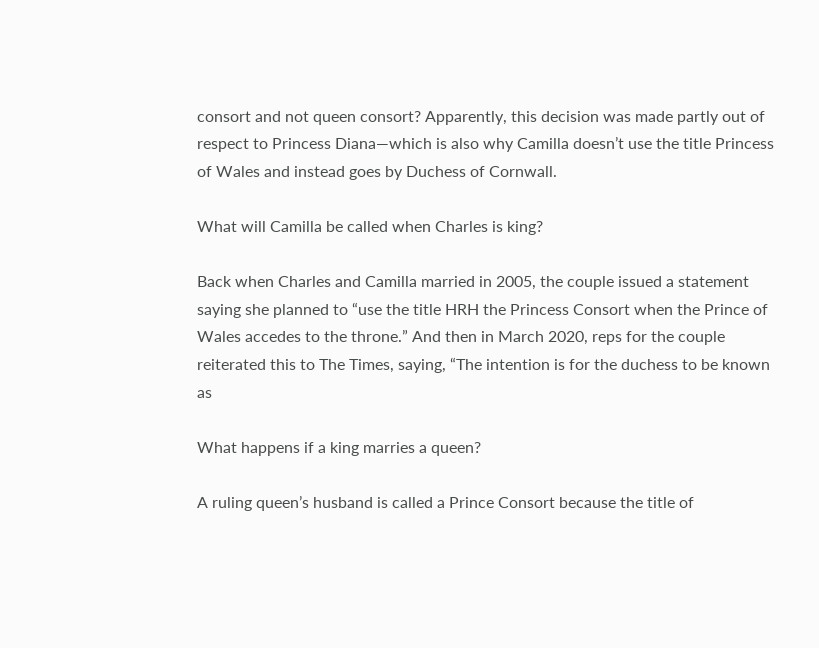consort and not queen consort? Apparently, this decision was made partly out of respect to Princess Diana—which is also why Camilla doesn’t use the title Princess of Wales and instead goes by Duchess of Cornwall.

What will Camilla be called when Charles is king?

Back when Charles and Camilla married in 2005, the couple issued a statement saying she planned to “use the title HRH the Princess Consort when the Prince of Wales accedes to the throne.” And then in March 2020, reps for the couple reiterated this to The Times, saying, “The intention is for the duchess to be known as

What happens if a king marries a queen?

A ruling queen’s husband is called a Prince Consort because the title of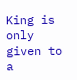King is only given to a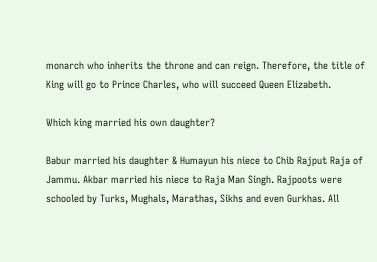monarch who inherits the throne and can reign. Therefore, the title of King will go to Prince Charles, who will succeed Queen Elizabeth.

Which king married his own daughter?

Babur married his daughter & Humayun his niece to Chib Rajput Raja of Jammu. Akbar married his niece to Raja Man Singh. Rajpoots were schooled by Turks, Mughals, Marathas, Sikhs and even Gurkhas. All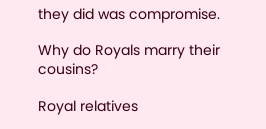they did was compromise.

Why do Royals marry their cousins?

Royal relatives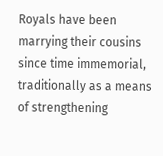Royals have been marrying their cousins since time immemorial, traditionally as a means of strengthening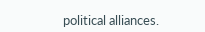political alliances.